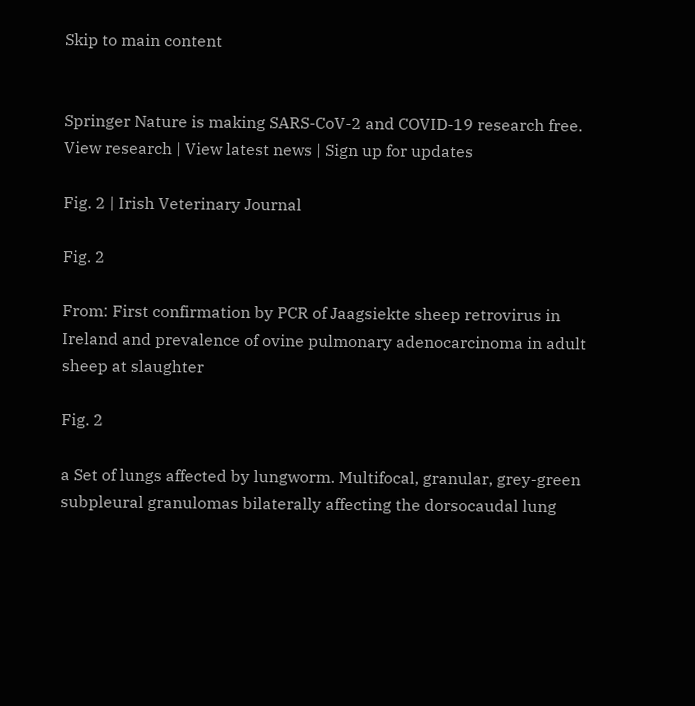Skip to main content


Springer Nature is making SARS-CoV-2 and COVID-19 research free. View research | View latest news | Sign up for updates

Fig. 2 | Irish Veterinary Journal

Fig. 2

From: First confirmation by PCR of Jaagsiekte sheep retrovirus in Ireland and prevalence of ovine pulmonary adenocarcinoma in adult sheep at slaughter

Fig. 2

a Set of lungs affected by lungworm. Multifocal, granular, grey-green subpleural granulomas bilaterally affecting the dorsocaudal lung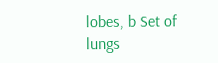lobes, b Set of lungs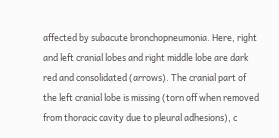affected by subacute bronchopneumonia. Here, right and left cranial lobes and right middle lobe are dark red and consolidated (arrows). The cranial part of the left cranial lobe is missing (torn off when removed from thoracic cavity due to pleural adhesions), c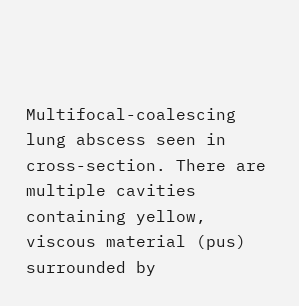Multifocal-coalescing lung abscess seen in cross-section. There are multiple cavities containing yellow, viscous material (pus) surrounded by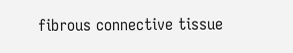fibrous connective tissue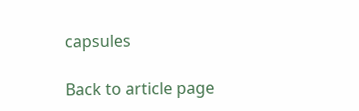capsules

Back to article page